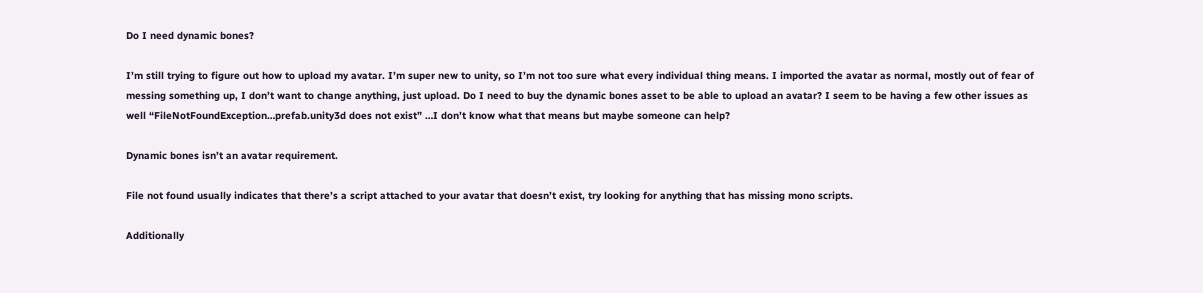Do I need dynamic bones?

I’m still trying to figure out how to upload my avatar. I’m super new to unity, so I’m not too sure what every individual thing means. I imported the avatar as normal, mostly out of fear of messing something up, I don’t want to change anything, just upload. Do I need to buy the dynamic bones asset to be able to upload an avatar? I seem to be having a few other issues as well “FileNotFoundException…prefab.unity3d does not exist” …I don’t know what that means but maybe someone can help?

Dynamic bones isn’t an avatar requirement.

File not found usually indicates that there’s a script attached to your avatar that doesn’t exist, try looking for anything that has missing mono scripts.

Additionally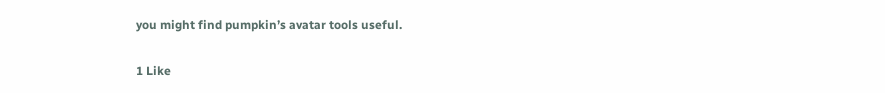you might find pumpkin’s avatar tools useful.

1 Like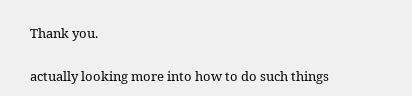Thank you.

actually looking more into how to do such things